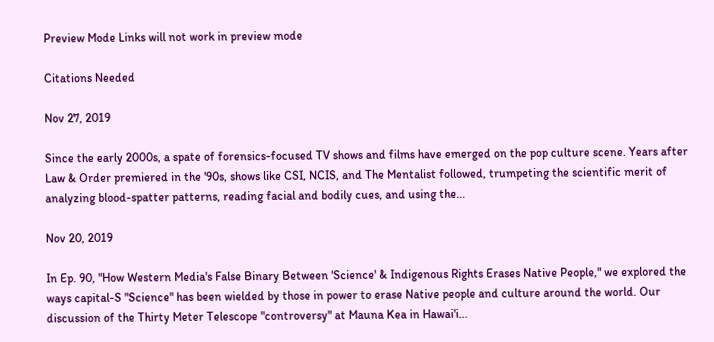Preview Mode Links will not work in preview mode

Citations Needed

Nov 27, 2019

Since the early 2000s, a spate of forensics-focused TV shows and films have emerged on the pop culture scene. Years after Law & Order premiered in the '90s, shows like CSI, NCIS, and The Mentalist followed, trumpeting the scientific merit of analyzing blood-spatter patterns, reading facial and bodily cues, and using the...

Nov 20, 2019

In Ep. 90, "How Western Media's False Binary Between 'Science' & Indigenous Rights Erases Native People," we explored the ways capital-S "Science" has been wielded by those in power to erase Native people and culture around the world. Our discussion of the Thirty Meter Telescope "controversy" at Mauna Kea in Hawai'i...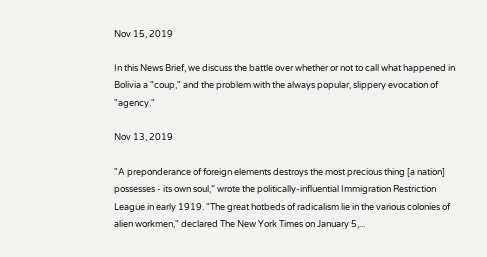Nov 15, 2019

In this News Brief, we discuss the battle over whether or not to call what happened in Bolivia a "coup," and the problem with the always popular, slippery evocation of "agency."

Nov 13, 2019

"A preponderance of foreign elements destroys the most precious thing [a nation] possesses - its own soul,” wrote the politically-influential Immigration Restriction League in early 1919. "The great hotbeds of radicalism lie in the various colonies of alien workmen," declared The New York Times on January 5,...